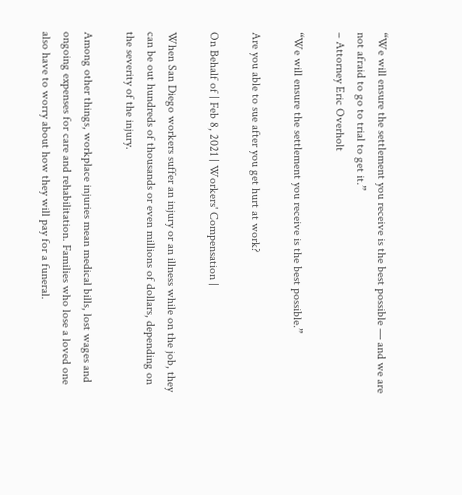“We will ensure the settlement you receive is the best possible — and we are not afraid to go to trial to get it.”
– Attorney Eric Overholt

“We will ensure the settlement you receive is the best possible.”

Are you able to sue after you get hurt at work?

On Behalf of | Feb 8, 2021 | Workers' Compensation |

When San Diego workers suffer an injury or an illness while on the job, they can be out hundreds of thousands or even millions of dollars, depending on the severity of the injury.

Among other things, workplace injuries mean medical bills, lost wages and ongoing expenses for care and rehabilitation. Families who lose a loved one also have to worry about how they will pay for a funeral.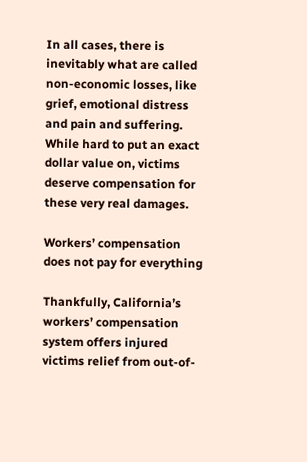In all cases, there is inevitably what are called non-economic losses, like grief, emotional distress and pain and suffering. While hard to put an exact dollar value on, victims deserve compensation for these very real damages.

Workers’ compensation does not pay for everything

Thankfully, California’s workers’ compensation system offers injured victims relief from out-of-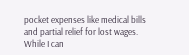pocket expenses like medical bills and partial relief for lost wages. While I can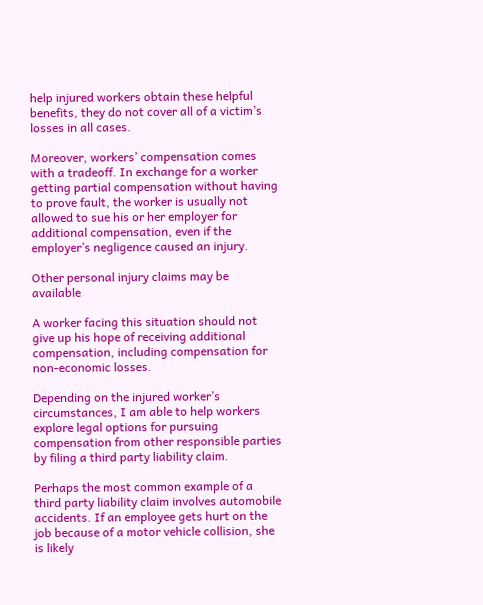help injured workers obtain these helpful benefits, they do not cover all of a victim’s losses in all cases.

Moreover, workers’ compensation comes with a tradeoff. In exchange for a worker getting partial compensation without having to prove fault, the worker is usually not allowed to sue his or her employer for additional compensation, even if the employer’s negligence caused an injury.

Other personal injury claims may be available

A worker facing this situation should not give up his hope of receiving additional compensation, including compensation for non-economic losses.

Depending on the injured worker’s circumstances, I am able to help workers explore legal options for pursuing compensation from other responsible parties by filing a third party liability claim.

Perhaps the most common example of a third party liability claim involves automobile accidents. If an employee gets hurt on the job because of a motor vehicle collision, she is likely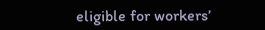eligible for workers’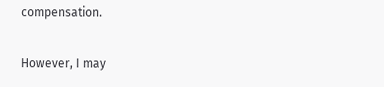compensation.

However, I may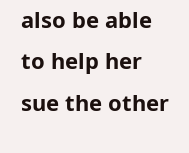also be able to help her sue the other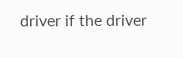driver if the driver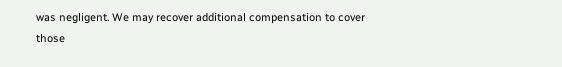was negligent. We may recover additional compensation to cover those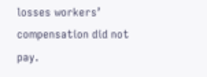losses workers’ compensation did not pay.